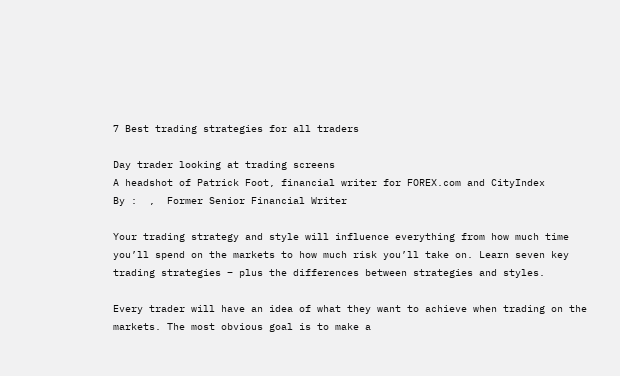7 Best trading strategies for all traders

Day trader looking at trading screens
A headshot of Patrick Foot, financial writer for FOREX.com and CityIndex
By :  ,  Former Senior Financial Writer

Your trading strategy and style will influence everything from how much time you’ll spend on the markets to how much risk you’ll take on. Learn seven key trading strategies – plus the differences between strategies and styles.

Every trader will have an idea of what they want to achieve when trading on the markets. The most obvious goal is to make a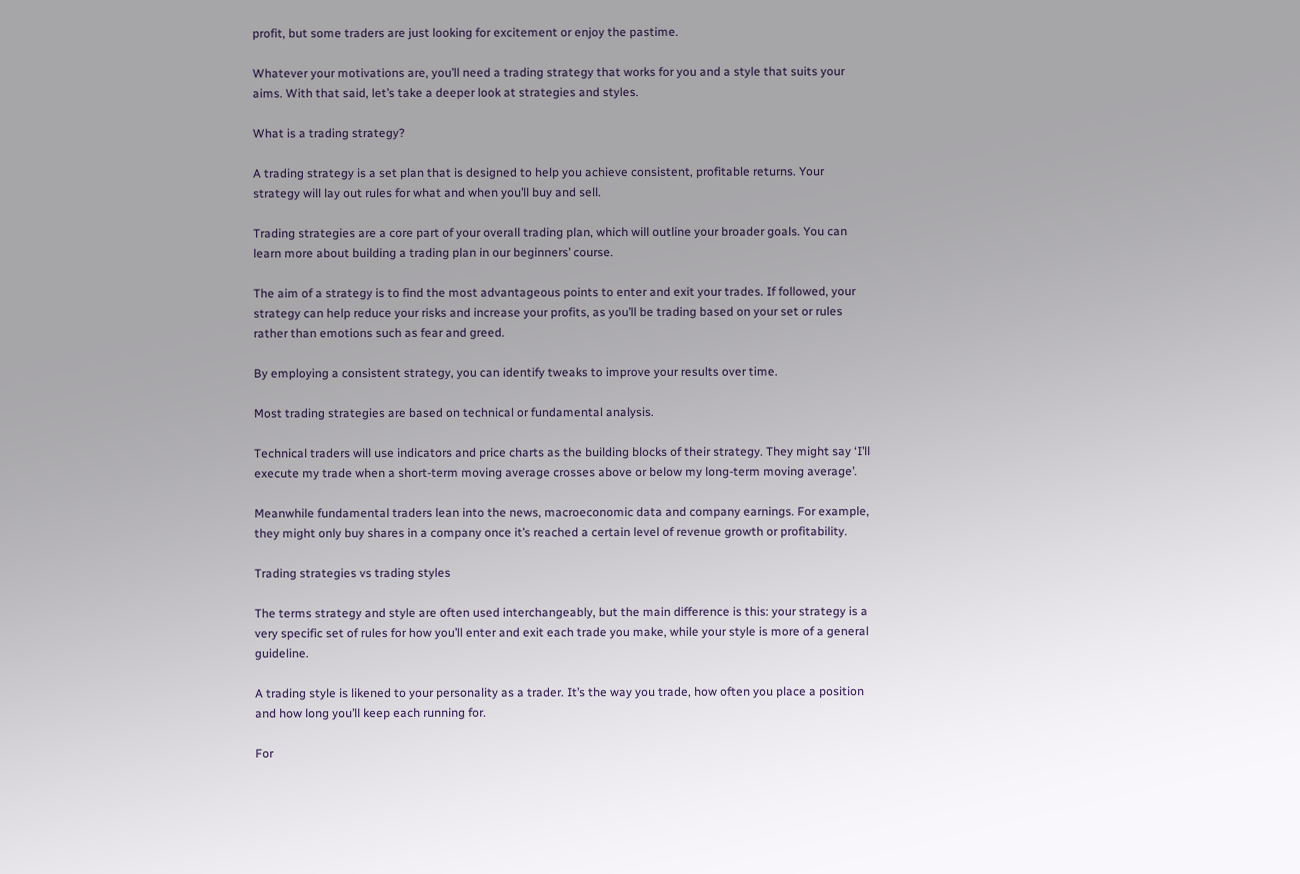profit, but some traders are just looking for excitement or enjoy the pastime.

Whatever your motivations are, you’ll need a trading strategy that works for you and a style that suits your aims. With that said, let’s take a deeper look at strategies and styles.

What is a trading strategy?

A trading strategy is a set plan that is designed to help you achieve consistent, profitable returns. Your strategy will lay out rules for what and when you’ll buy and sell.

Trading strategies are a core part of your overall trading plan, which will outline your broader goals. You can learn more about building a trading plan in our beginners’ course.

The aim of a strategy is to find the most advantageous points to enter and exit your trades. If followed, your strategy can help reduce your risks and increase your profits, as you’ll be trading based on your set or rules rather than emotions such as fear and greed.

By employing a consistent strategy, you can identify tweaks to improve your results over time.

Most trading strategies are based on technical or fundamental analysis.

Technical traders will use indicators and price charts as the building blocks of their strategy. They might say ‘I’ll execute my trade when a short-term moving average crosses above or below my long-term moving average’.

Meanwhile fundamental traders lean into the news, macroeconomic data and company earnings. For example, they might only buy shares in a company once it’s reached a certain level of revenue growth or profitability.

Trading strategies vs trading styles

The terms strategy and style are often used interchangeably, but the main difference is this: your strategy is a very specific set of rules for how you’ll enter and exit each trade you make, while your style is more of a general guideline.

A trading style is likened to your personality as a trader. It’s the way you trade, how often you place a position and how long you’ll keep each running for.

For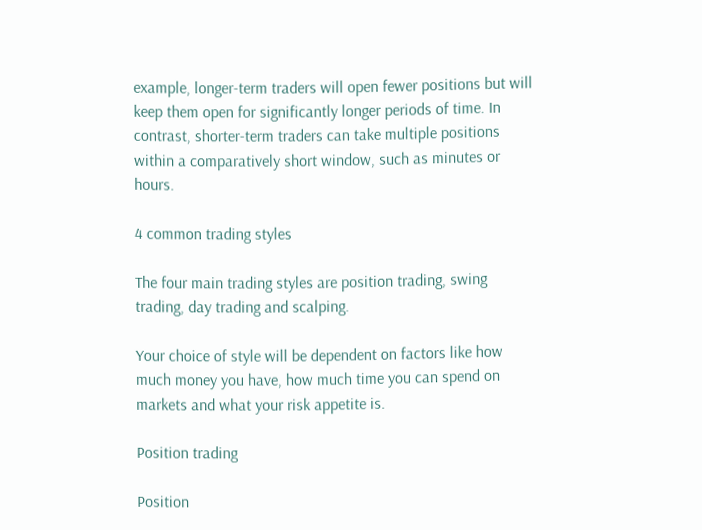example, longer-term traders will open fewer positions but will keep them open for significantly longer periods of time. In contrast, shorter-term traders can take multiple positions within a comparatively short window, such as minutes or hours.

4 common trading styles

The four main trading styles are position trading, swing trading, day trading and scalping.

Your choice of style will be dependent on factors like how much money you have, how much time you can spend on markets and what your risk appetite is.

Position trading

Position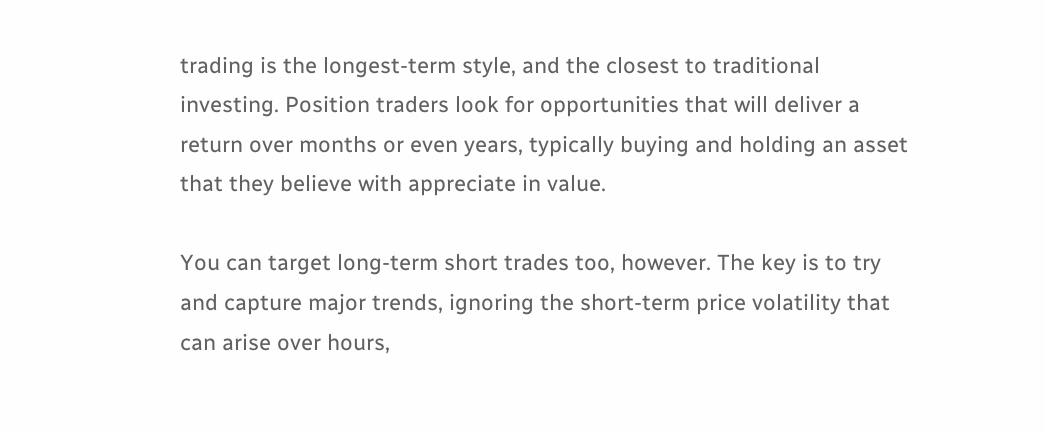trading is the longest-term style, and the closest to traditional investing. Position traders look for opportunities that will deliver a return over months or even years, typically buying and holding an asset that they believe with appreciate in value.

You can target long-term short trades too, however. The key is to try and capture major trends, ignoring the short-term price volatility that can arise over hours,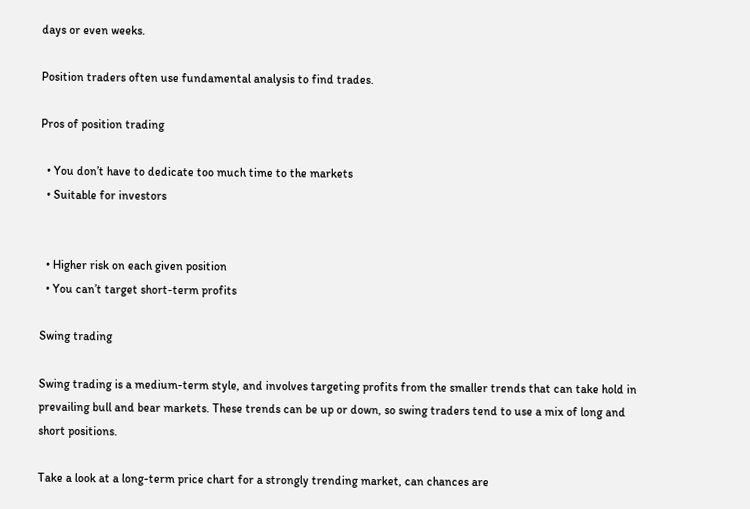days or even weeks.

Position traders often use fundamental analysis to find trades.

Pros of position trading

  • You don’t have to dedicate too much time to the markets
  • Suitable for investors


  • Higher risk on each given position
  • You can’t target short-term profits

Swing trading

Swing trading is a medium-term style, and involves targeting profits from the smaller trends that can take hold in prevailing bull and bear markets. These trends can be up or down, so swing traders tend to use a mix of long and short positions.

Take a look at a long-term price chart for a strongly trending market, can chances are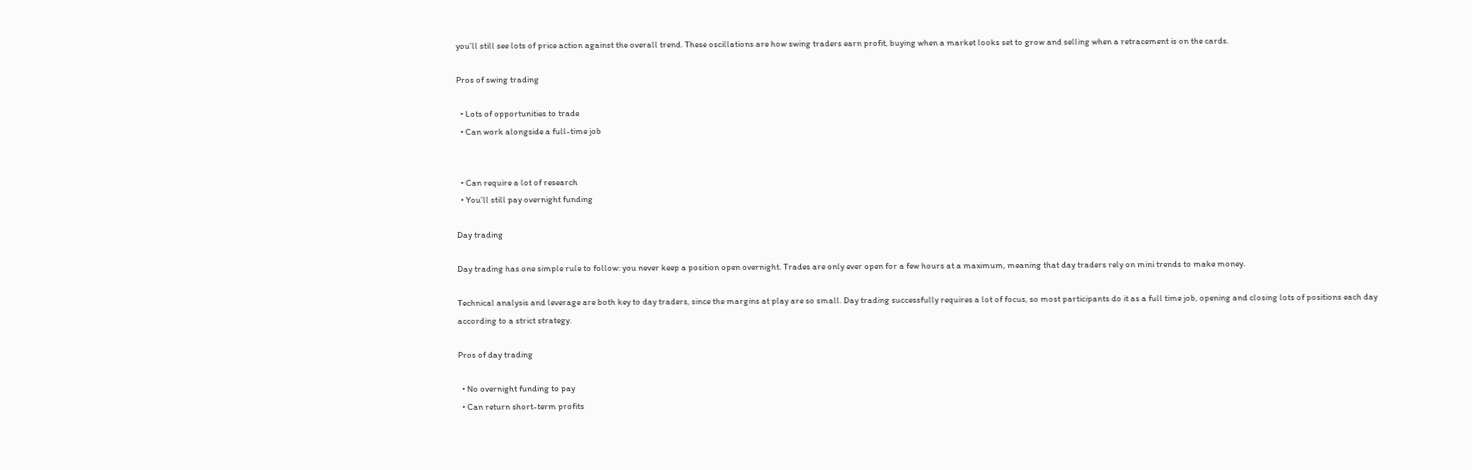you’ll still see lots of price action against the overall trend. These oscillations are how swing traders earn profit, buying when a market looks set to grow and selling when a retracement is on the cards.

Pros of swing trading

  • Lots of opportunities to trade
  • Can work alongside a full-time job


  • Can require a lot of research
  • You’ll still pay overnight funding

Day trading

Day trading has one simple rule to follow: you never keep a position open overnight. Trades are only ever open for a few hours at a maximum, meaning that day traders rely on mini trends to make money.

Technical analysis and leverage are both key to day traders, since the margins at play are so small. Day trading successfully requires a lot of focus, so most participants do it as a full time job, opening and closing lots of positions each day according to a strict strategy.

Pros of day trading

  • No overnight funding to pay
  • Can return short-term profits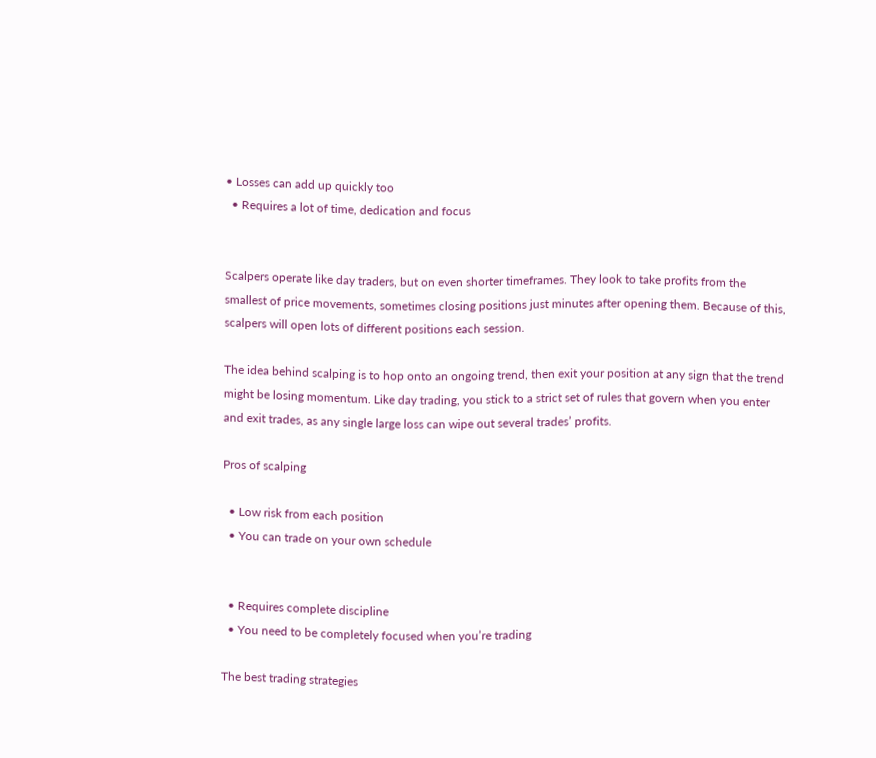• Losses can add up quickly too
  • Requires a lot of time, dedication and focus


Scalpers operate like day traders, but on even shorter timeframes. They look to take profits from the smallest of price movements, sometimes closing positions just minutes after opening them. Because of this, scalpers will open lots of different positions each session.

The idea behind scalping is to hop onto an ongoing trend, then exit your position at any sign that the trend might be losing momentum. Like day trading, you stick to a strict set of rules that govern when you enter and exit trades, as any single large loss can wipe out several trades’ profits.

Pros of scalping

  • Low risk from each position
  • You can trade on your own schedule


  • Requires complete discipline
  • You need to be completely focused when you’re trading

The best trading strategies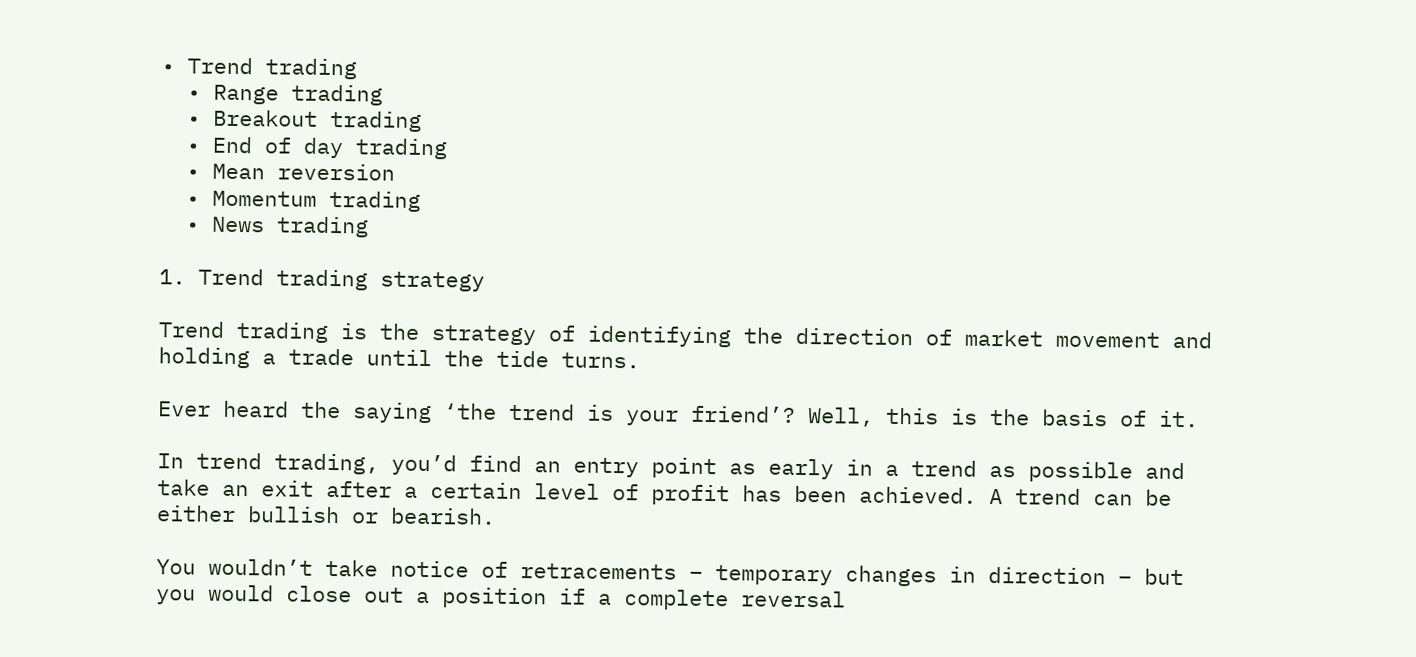• Trend trading
  • Range trading
  • Breakout trading
  • End of day trading
  • Mean reversion
  • Momentum trading
  • News trading

1. Trend trading strategy

Trend trading is the strategy of identifying the direction of market movement and holding a trade until the tide turns.

Ever heard the saying ‘the trend is your friend’? Well, this is the basis of it.

In trend trading, you’d find an entry point as early in a trend as possible and take an exit after a certain level of profit has been achieved. A trend can be either bullish or bearish.

You wouldn’t take notice of retracements – temporary changes in direction – but you would close out a position if a complete reversal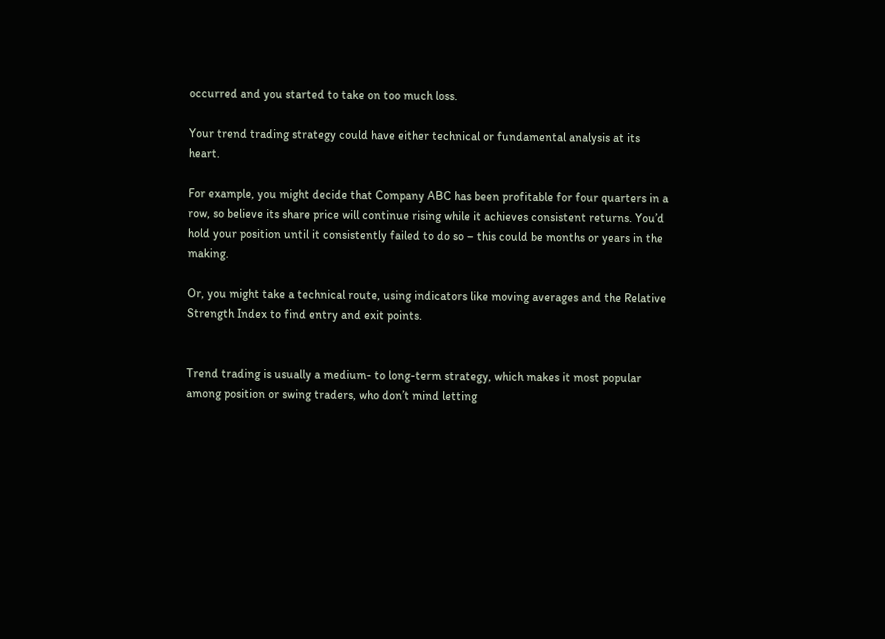occurred and you started to take on too much loss.

Your trend trading strategy could have either technical or fundamental analysis at its heart.

For example, you might decide that Company ABC has been profitable for four quarters in a row, so believe its share price will continue rising while it achieves consistent returns. You’d hold your position until it consistently failed to do so – this could be months or years in the making.

Or, you might take a technical route, using indicators like moving averages and the Relative Strength Index to find entry and exit points.


Trend trading is usually a medium- to long-term strategy, which makes it most popular among position or swing traders, who don’t mind letting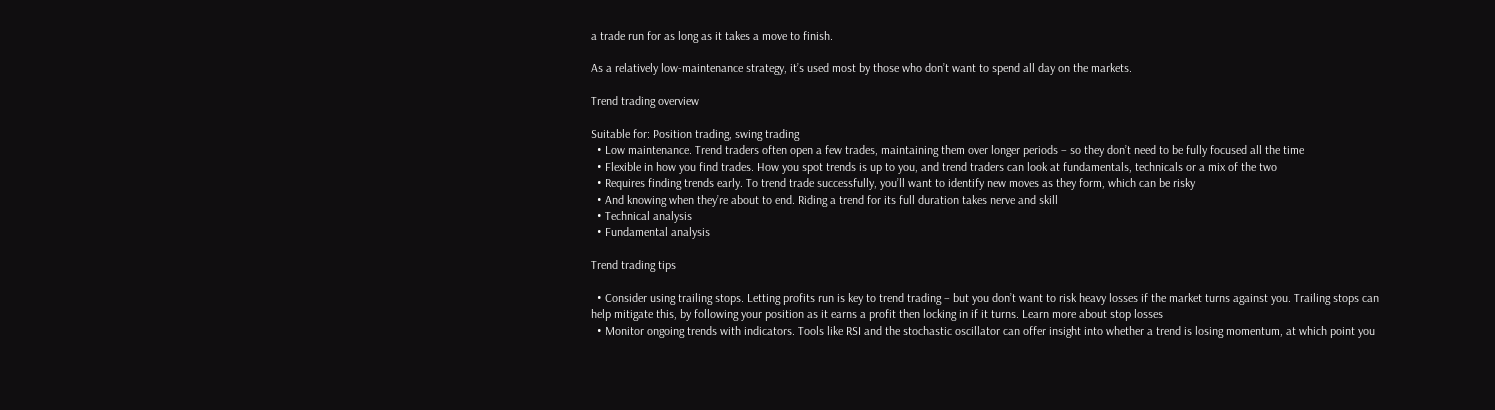a trade run for as long as it takes a move to finish.

As a relatively low-maintenance strategy, it’s used most by those who don’t want to spend all day on the markets.

Trend trading overview

Suitable for: Position trading, swing trading
  • Low maintenance. Trend traders often open a few trades, maintaining them over longer periods – so they don’t need to be fully focused all the time
  • Flexible in how you find trades. How you spot trends is up to you, and trend traders can look at fundamentals, technicals or a mix of the two
  • Requires finding trends early. To trend trade successfully, you’ll want to identify new moves as they form, which can be risky
  • And knowing when they’re about to end. Riding a trend for its full duration takes nerve and skill
  • Technical analysis
  • Fundamental analysis

Trend trading tips

  • Consider using trailing stops. Letting profits run is key to trend trading – but you don’t want to risk heavy losses if the market turns against you. Trailing stops can help mitigate this, by following your position as it earns a profit then locking in if it turns. Learn more about stop losses
  • Monitor ongoing trends with indicators. Tools like RSI and the stochastic oscillator can offer insight into whether a trend is losing momentum, at which point you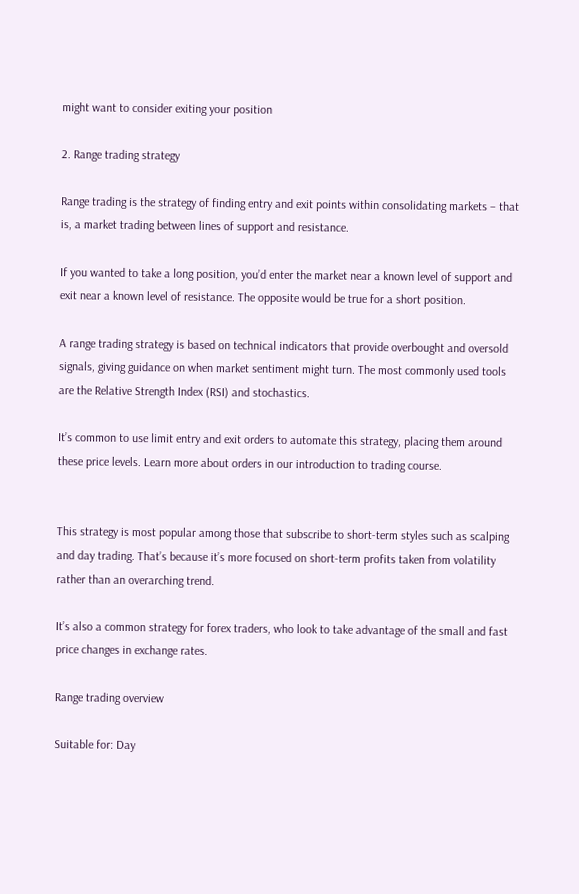might want to consider exiting your position

2. Range trading strategy

Range trading is the strategy of finding entry and exit points within consolidating markets – that is, a market trading between lines of support and resistance.

If you wanted to take a long position, you’d enter the market near a known level of support and exit near a known level of resistance. The opposite would be true for a short position.

A range trading strategy is based on technical indicators that provide overbought and oversold signals, giving guidance on when market sentiment might turn. The most commonly used tools are the Relative Strength Index (RSI) and stochastics.

It’s common to use limit entry and exit orders to automate this strategy, placing them around these price levels. Learn more about orders in our introduction to trading course.


This strategy is most popular among those that subscribe to short-term styles such as scalping and day trading. That’s because it’s more focused on short-term profits taken from volatility rather than an overarching trend.

It’s also a common strategy for forex traders, who look to take advantage of the small and fast price changes in exchange rates.

Range trading overview

Suitable for: Day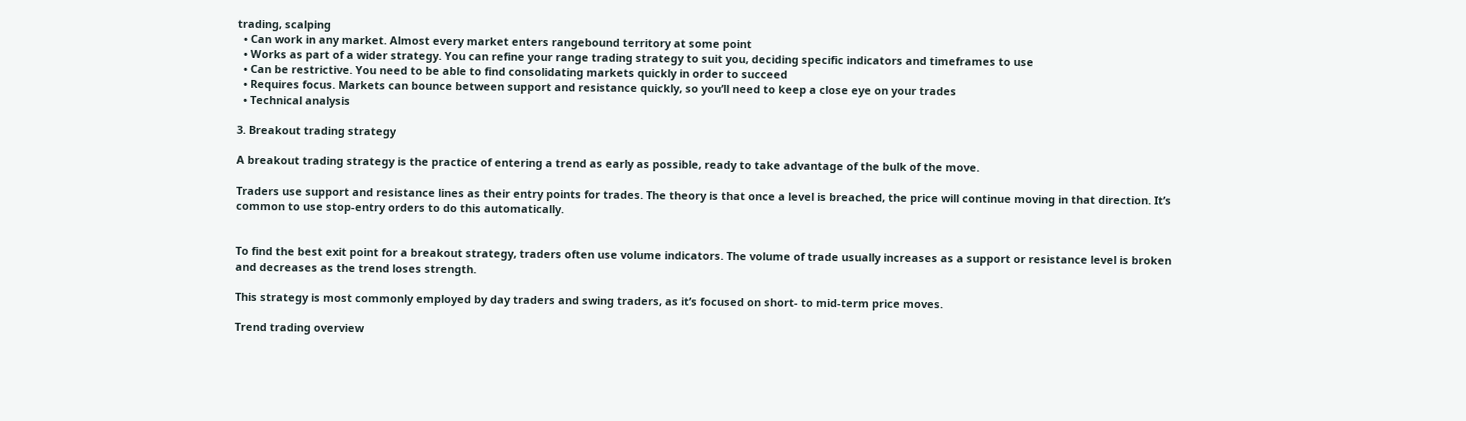trading, scalping
  • Can work in any market. Almost every market enters rangebound territory at some point
  • Works as part of a wider strategy. You can refine your range trading strategy to suit you, deciding specific indicators and timeframes to use
  • Can be restrictive. You need to be able to find consolidating markets quickly in order to succeed
  • Requires focus. Markets can bounce between support and resistance quickly, so you’ll need to keep a close eye on your trades
  • Technical analysis

3. Breakout trading strategy

A breakout trading strategy is the practice of entering a trend as early as possible, ready to take advantage of the bulk of the move.

Traders use support and resistance lines as their entry points for trades. The theory is that once a level is breached, the price will continue moving in that direction. It’s common to use stop-entry orders to do this automatically.


To find the best exit point for a breakout strategy, traders often use volume indicators. The volume of trade usually increases as a support or resistance level is broken and decreases as the trend loses strength.

This strategy is most commonly employed by day traders and swing traders, as it’s focused on short- to mid-term price moves.

Trend trading overview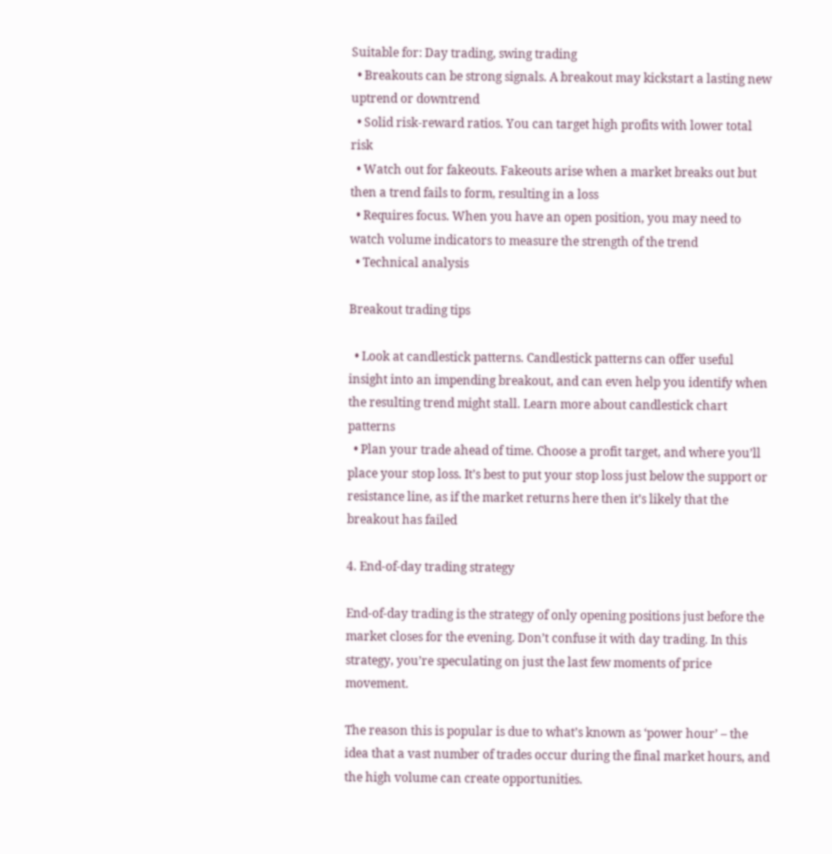Suitable for: Day trading, swing trading
  • Breakouts can be strong signals. A breakout may kickstart a lasting new uptrend or downtrend
  • Solid risk-reward ratios. You can target high profits with lower total risk
  • Watch out for fakeouts. Fakeouts arise when a market breaks out but then a trend fails to form, resulting in a loss
  • Requires focus. When you have an open position, you may need to watch volume indicators to measure the strength of the trend
  • Technical analysis

Breakout trading tips

  • Look at candlestick patterns. Candlestick patterns can offer useful insight into an impending breakout, and can even help you identify when the resulting trend might stall. Learn more about candlestick chart patterns
  • Plan your trade ahead of time. Choose a profit target, and where you’ll place your stop loss. It’s best to put your stop loss just below the support or resistance line, as if the market returns here then it’s likely that the breakout has failed

4. End-of-day trading strategy

End-of-day trading is the strategy of only opening positions just before the market closes for the evening. Don’t confuse it with day trading. In this strategy, you’re speculating on just the last few moments of price movement.

The reason this is popular is due to what’s known as ‘power hour’ – the idea that a vast number of trades occur during the final market hours, and the high volume can create opportunities.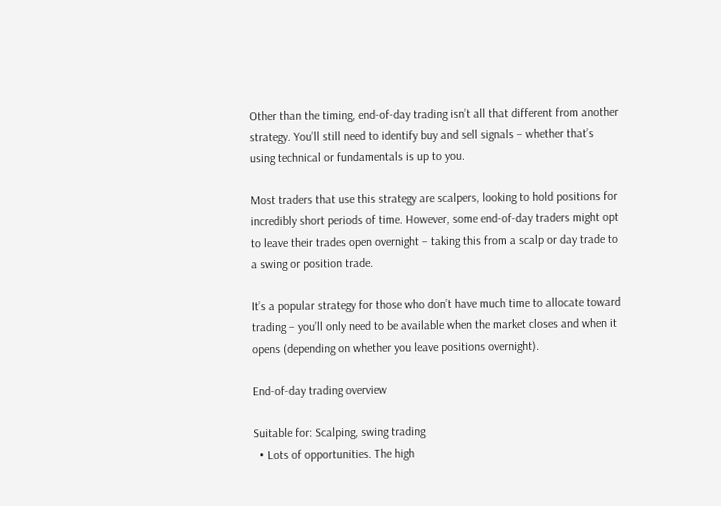Other than the timing, end-of-day trading isn’t all that different from another strategy. You’ll still need to identify buy and sell signals – whether that’s using technical or fundamentals is up to you.

Most traders that use this strategy are scalpers, looking to hold positions for incredibly short periods of time. However, some end-of-day traders might opt to leave their trades open overnight – taking this from a scalp or day trade to a swing or position trade.

It’s a popular strategy for those who don’t have much time to allocate toward trading – you’ll only need to be available when the market closes and when it opens (depending on whether you leave positions overnight).

End-of-day trading overview

Suitable for: Scalping, swing trading
  • Lots of opportunities. The high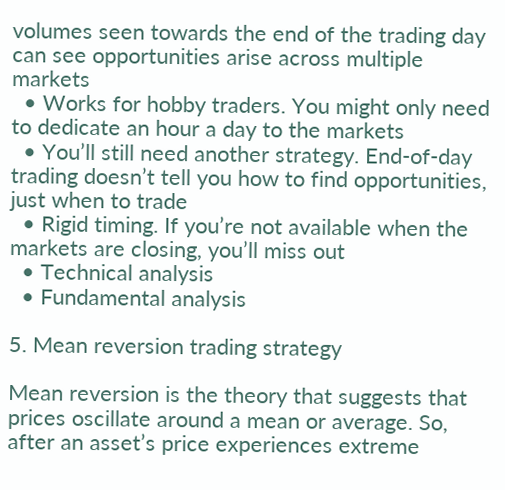volumes seen towards the end of the trading day can see opportunities arise across multiple markets
  • Works for hobby traders. You might only need to dedicate an hour a day to the markets
  • You’ll still need another strategy. End-of-day trading doesn’t tell you how to find opportunities, just when to trade
  • Rigid timing. If you’re not available when the markets are closing, you’ll miss out
  • Technical analysis
  • Fundamental analysis

5. Mean reversion trading strategy

Mean reversion is the theory that suggests that prices oscillate around a mean or average. So, after an asset’s price experiences extreme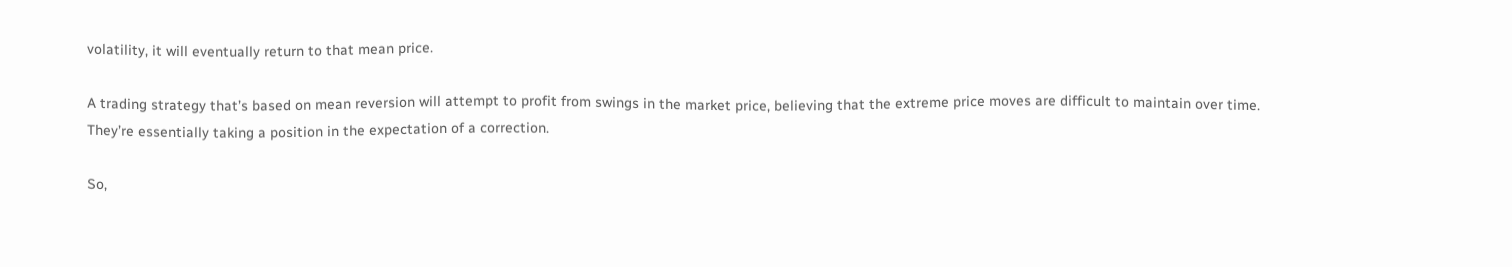volatility, it will eventually return to that mean price.

A trading strategy that’s based on mean reversion will attempt to profit from swings in the market price, believing that the extreme price moves are difficult to maintain over time. They’re essentially taking a position in the expectation of a correction.

So,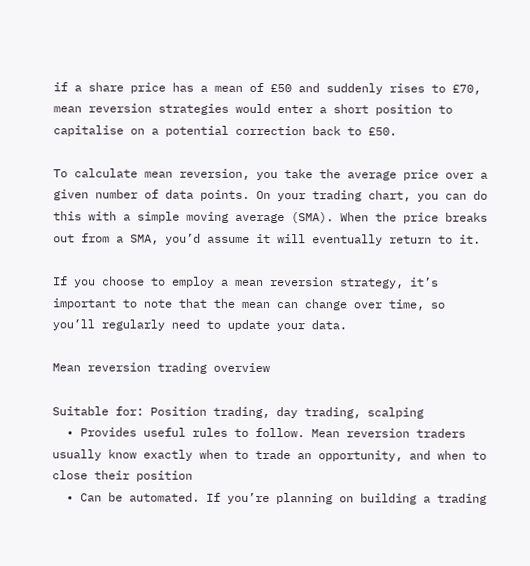if a share price has a mean of £50 and suddenly rises to £70, mean reversion strategies would enter a short position to capitalise on a potential correction back to £50.

To calculate mean reversion, you take the average price over a given number of data points. On your trading chart, you can do this with a simple moving average (SMA). When the price breaks out from a SMA, you’d assume it will eventually return to it.

If you choose to employ a mean reversion strategy, it’s important to note that the mean can change over time, so you’ll regularly need to update your data.

Mean reversion trading overview

Suitable for: Position trading, day trading, scalping
  • Provides useful rules to follow. Mean reversion traders usually know exactly when to trade an opportunity, and when to close their position
  • Can be automated. If you’re planning on building a trading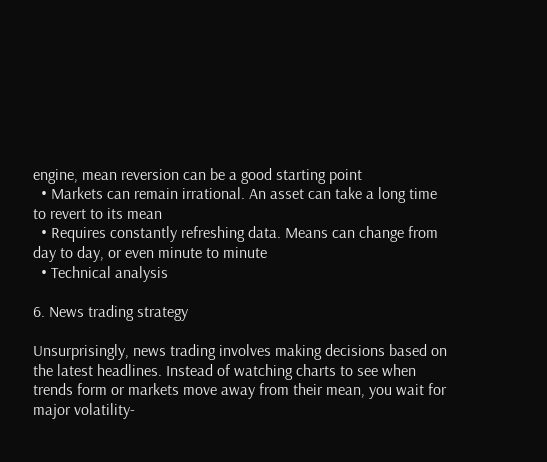engine, mean reversion can be a good starting point
  • Markets can remain irrational. An asset can take a long time to revert to its mean
  • Requires constantly refreshing data. Means can change from day to day, or even minute to minute
  • Technical analysis

6. News trading strategy

Unsurprisingly, news trading involves making decisions based on the latest headlines. Instead of watching charts to see when trends form or markets move away from their mean, you wait for major volatility-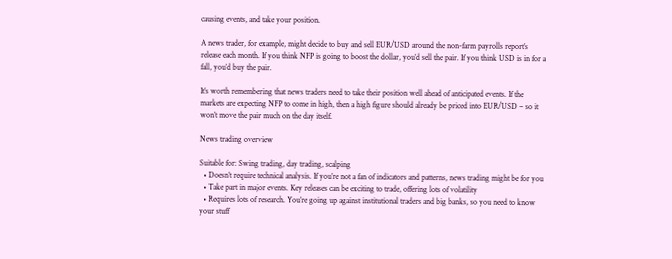causing events, and take your position.

A news trader, for example, might decide to buy and sell EUR/USD around the non-farm payrolls report’s release each month. If you think NFP is going to boost the dollar, you’d sell the pair. If you think USD is in for a fall, you’d buy the pair.

It’s worth remembering that news traders need to take their position well ahead of anticipated events. If the markets are expecting NFP to come in high, then a high figure should already be priced into EUR/USD – so it won’t move the pair much on the day itself.

News trading overview

Suitable for: Swing trading, day trading, scalping
  • Doesn’t require technical analysis. If you’re not a fan of indicators and patterns, news trading might be for you
  • Take part in major events. Key releases can be exciting to trade, offering lots of volatility
  • Requires lots of research. You’re going up against institutional traders and big banks, so you need to know your stuff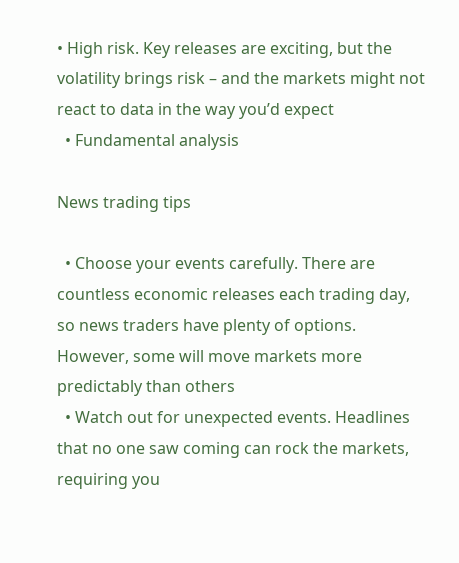• High risk. Key releases are exciting, but the volatility brings risk – and the markets might not react to data in the way you’d expect
  • Fundamental analysis

News trading tips

  • Choose your events carefully. There are countless economic releases each trading day, so news traders have plenty of options. However, some will move markets more predictably than others
  • Watch out for unexpected events. Headlines that no one saw coming can rock the markets, requiring you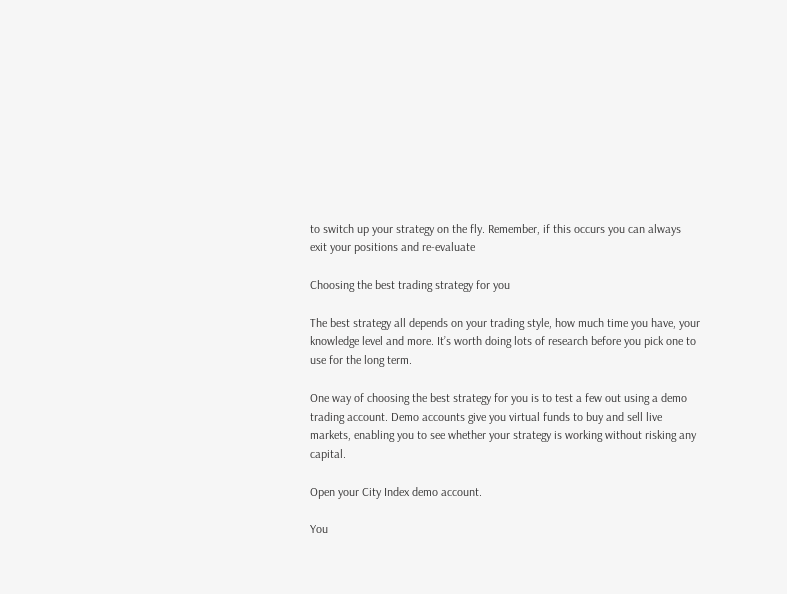to switch up your strategy on the fly. Remember, if this occurs you can always exit your positions and re-evaluate

Choosing the best trading strategy for you

The best strategy all depends on your trading style, how much time you have, your knowledge level and more. It’s worth doing lots of research before you pick one to use for the long term.

One way of choosing the best strategy for you is to test a few out using a demo trading account. Demo accounts give you virtual funds to buy and sell live markets, enabling you to see whether your strategy is working without risking any capital.

Open your City Index demo account.

You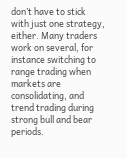don’t have to stick with just one strategy, either. Many traders work on several, for instance switching to range trading when markets are consolidating, and trend trading during strong bull and bear periods.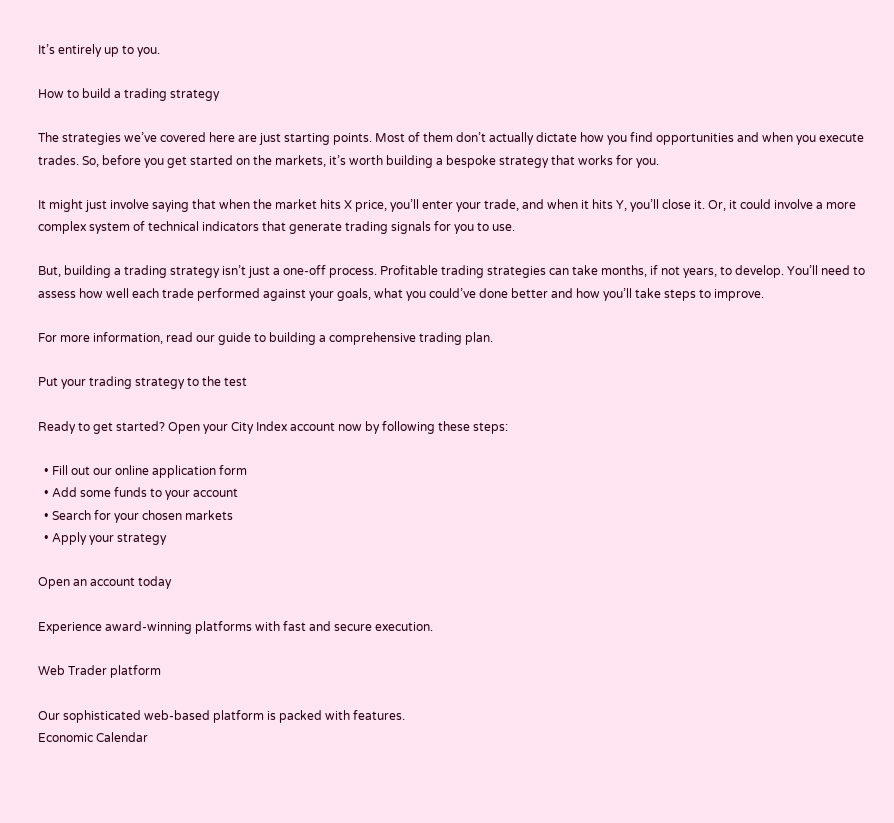It’s entirely up to you.

How to build a trading strategy

The strategies we’ve covered here are just starting points. Most of them don’t actually dictate how you find opportunities and when you execute trades. So, before you get started on the markets, it’s worth building a bespoke strategy that works for you.

It might just involve saying that when the market hits X price, you’ll enter your trade, and when it hits Y, you’ll close it. Or, it could involve a more complex system of technical indicators that generate trading signals for you to use.

But, building a trading strategy isn’t just a one-off process. Profitable trading strategies can take months, if not years, to develop. You’ll need to assess how well each trade performed against your goals, what you could’ve done better and how you’ll take steps to improve.

For more information, read our guide to building a comprehensive trading plan.

Put your trading strategy to the test

Ready to get started? Open your City Index account now by following these steps:

  • Fill out our online application form
  • Add some funds to your account
  • Search for your chosen markets
  • Apply your strategy

Open an account today

Experience award-winning platforms with fast and secure execution.

Web Trader platform

Our sophisticated web-based platform is packed with features.
Economic Calendar